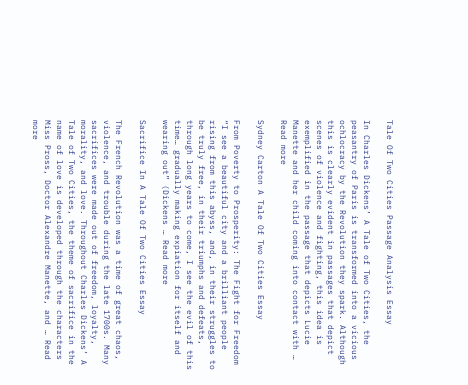Tale Of Two Cities Passage Analysis Essay

In Charles Dickens’ A Tale of Two Cities, the peasantry of Paris is transformed into a vicious ochlocracy by the Revolution they spark. Although this is clearly evident in passages that depict scenes of violence and fighting, this idea is exemplified in the passage that depicts Lucie Manette and her child coming into contact with … Read more

Sydney Carton A Tale Of Two Cities Essay

From Poverty to Prosperity: The Fight for Freedom “I see a beautiful city and a brilliant people rising from this abyss, and, in their struggles to be truly free, in their triumphs and defeats, through long years to come, I see the evil of this time… gradually making expiation for itself and wearing out” (Dickens … Read more

Sacrifice In A Tale Of Two Cities Essay

The French Revolution was a time of great chaos, violence, and trouble during the late 1700s. Many sacrifices were made out of freedom, loyalty, morality, and love. Throughout Charles Dickens’ A Tale of Two Cities, the theme of sacrifice in the name of love is developed through the characters Miss Pross, Doctor Alexandre Manette, and … Read more